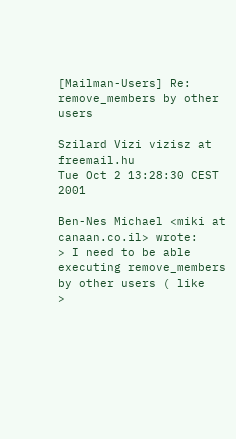[Mailman-Users] Re: remove_members by other users

Szilard Vizi vizisz at freemail.hu
Tue Oct 2 13:28:30 CEST 2001

Ben-Nes Michael <miki at canaan.co.il> wrote:
> I need to be able executing remove_members by other users ( like
>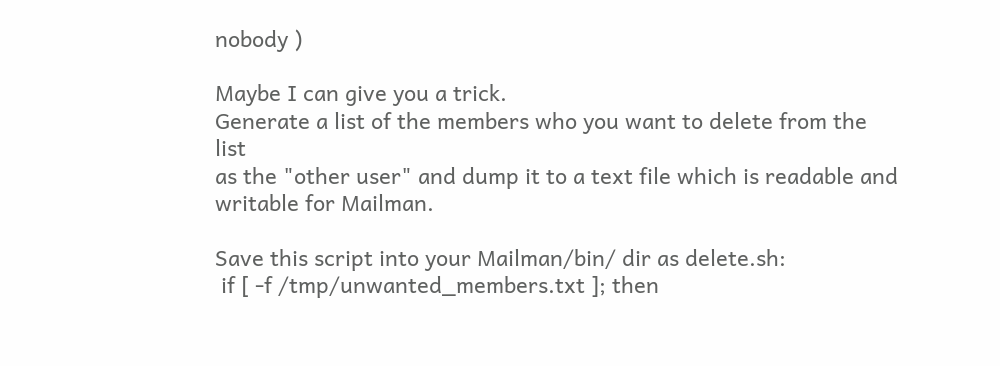nobody )

Maybe I can give you a trick.
Generate a list of the members who you want to delete from the list
as the "other user" and dump it to a text file which is readable and
writable for Mailman.

Save this script into your Mailman/bin/ dir as delete.sh:
 if [ -f /tmp/unwanted_members.txt ]; then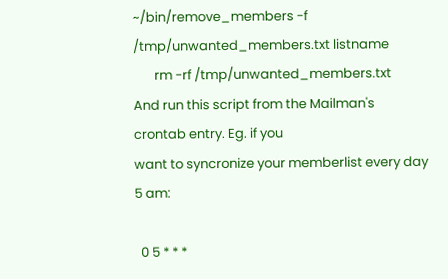~/bin/remove_members -f  /tmp/unwanted_members.txt listname
       rm -rf /tmp/unwanted_members.txt
And run this script from the Mailman's crontab entry. Eg. if you
want to syncronize your memberlist every day 5 am:

  0 5 * * *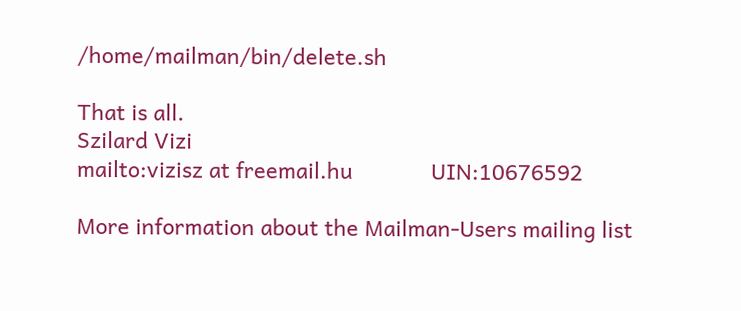/home/mailman/bin/delete.sh

That is all.
Szilard Vizi
mailto:vizisz at freemail.hu             UIN:10676592

More information about the Mailman-Users mailing list